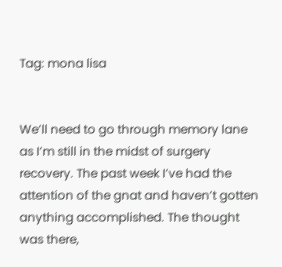Tag: mona lisa


We’ll need to go through memory lane as I’m still in the midst of surgery recovery. The past week I’ve had the attention of the gnat and haven’t gotten anything accomplished. The thought was there,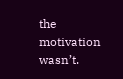the motivation wasn’t.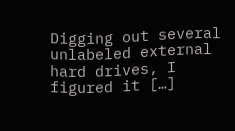Digging out several unlabeled external hard drives, I figured it […]